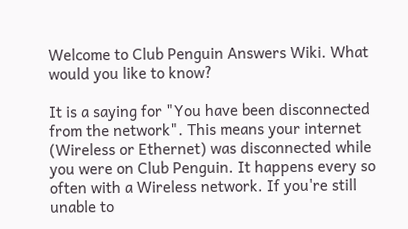Welcome to Club Penguin Answers Wiki. What would you like to know?

It is a saying for "You have been disconnected from the network". This means your internet (Wireless or Ethernet) was disconnected while you were on Club Penguin. It happens every so often with a Wireless network. If you're still unable to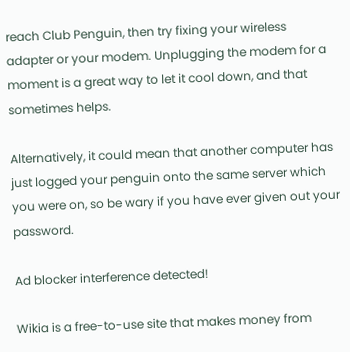reach Club Penguin, then try fixing your wireless adapter or your modem. Unplugging the modem for a moment is a great way to let it cool down, and that sometimes helps.

Alternatively, it could mean that another computer has just logged your penguin onto the same server which you were on, so be wary if you have ever given out your password.

Ad blocker interference detected!

Wikia is a free-to-use site that makes money from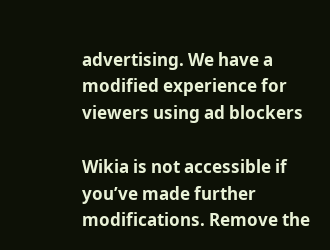advertising. We have a modified experience for viewers using ad blockers

Wikia is not accessible if you’ve made further modifications. Remove the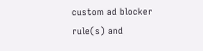custom ad blocker rule(s) and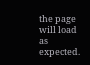the page will load as expected.